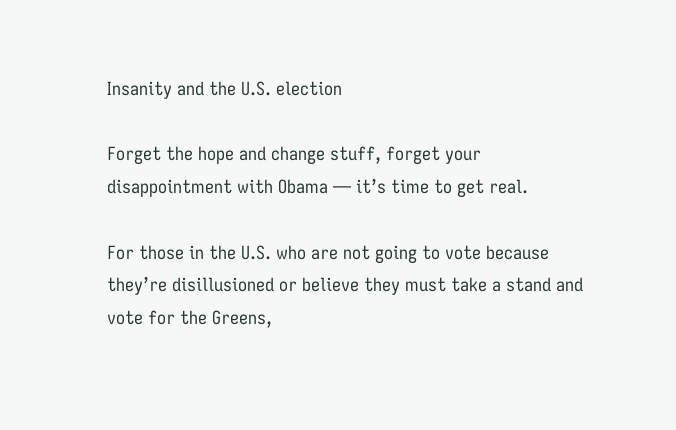Insanity and the U.S. election

Forget the hope and change stuff, forget your disappointment with Obama — it’s time to get real.

For those in the U.S. who are not going to vote because they’re disillusioned or believe they must take a stand and vote for the Greens,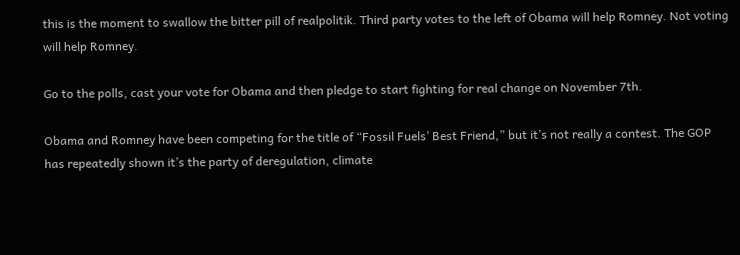this is the moment to swallow the bitter pill of realpolitik. Third party votes to the left of Obama will help Romney. Not voting will help Romney.

Go to the polls, cast your vote for Obama and then pledge to start fighting for real change on November 7th.

Obama and Romney have been competing for the title of “Fossil Fuels’ Best Friend,” but it’s not really a contest. The GOP has repeatedly shown it’s the party of deregulation, climate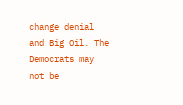change denial and Big Oil. The Democrats may not be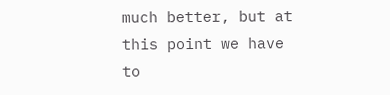much better, but at this point we have to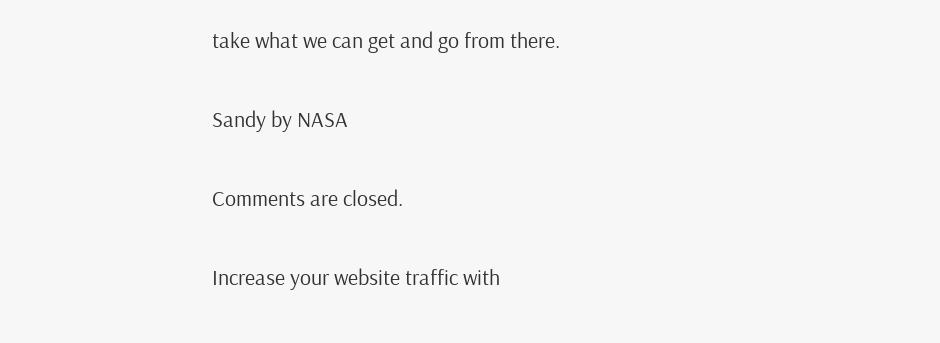take what we can get and go from there.

Sandy by NASA

Comments are closed.

Increase your website traffic with